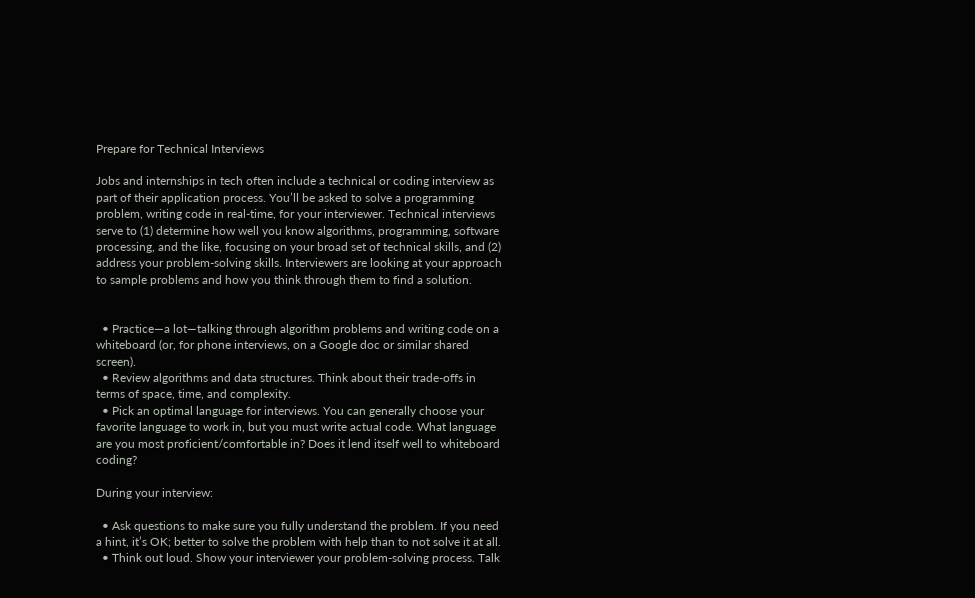Prepare for Technical Interviews

Jobs and internships in tech often include a technical or coding interview as part of their application process. You’ll be asked to solve a programming problem, writing code in real-time, for your interviewer. Technical interviews serve to (1) determine how well you know algorithms, programming, software processing, and the like, focusing on your broad set of technical skills, and (2) address your problem-solving skills. Interviewers are looking at your approach to sample problems and how you think through them to find a solution.


  • Practice—a lot—talking through algorithm problems and writing code on a whiteboard (or, for phone interviews, on a Google doc or similar shared screen).
  • Review algorithms and data structures. Think about their trade-offs in terms of space, time, and complexity.
  • Pick an optimal language for interviews. You can generally choose your favorite language to work in, but you must write actual code. What language are you most proficient/comfortable in? Does it lend itself well to whiteboard coding?

During your interview:

  • Ask questions to make sure you fully understand the problem. If you need a hint, it’s OK; better to solve the problem with help than to not solve it at all.
  • Think out loud. Show your interviewer your problem-solving process. Talk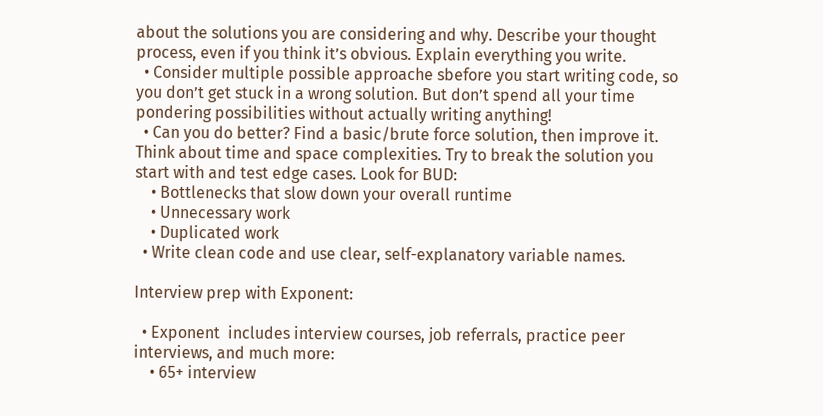about the solutions you are considering and why. Describe your thought process, even if you think it’s obvious. Explain everything you write.
  • Consider multiple possible approache sbefore you start writing code, so you don’t get stuck in a wrong solution. But don’t spend all your time pondering possibilities without actually writing anything!
  • Can you do better? Find a basic/brute force solution, then improve it. Think about time and space complexities. Try to break the solution you start with and test edge cases. Look for BUD:
    • Bottlenecks that slow down your overall runtime
    • Unnecessary work
    • Duplicated work
  • Write clean code and use clear, self-explanatory variable names.

Interview prep with Exponent:

  • Exponent  includes interview courses, job referrals, practice peer interviews, and much more:
    • 65+ interview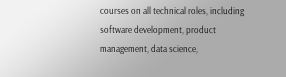courses on all technical roles, including software development, product management, data science,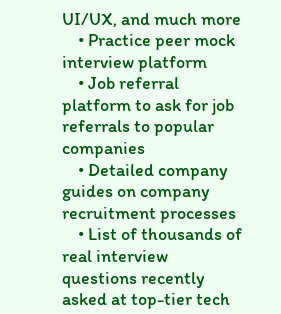UI/UX, and much more
    • Practice peer mock interview platform
    • Job referral platform to ask for job referrals to popular companies
    • Detailed company guides on company recruitment processes
    • List of thousands of real interview questions recently asked at top-tier tech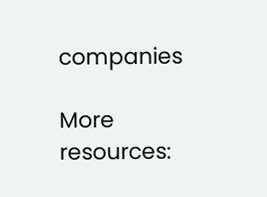companies

More resources: